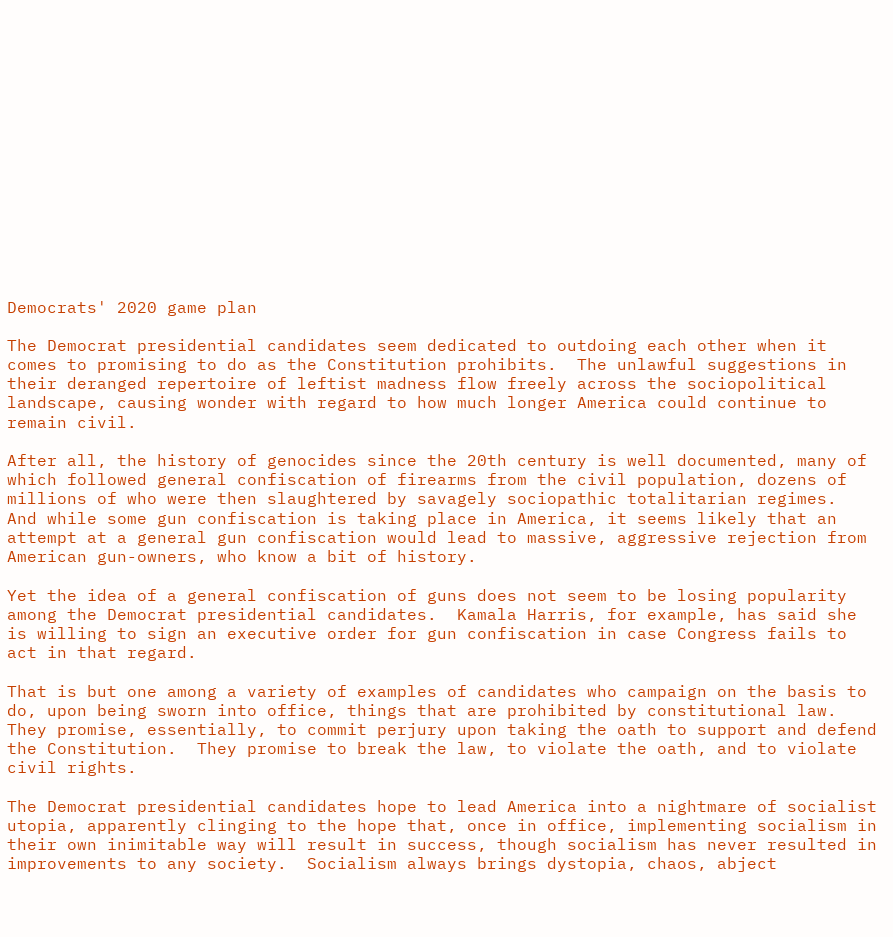Democrats' 2020 game plan

The Democrat presidential candidates seem dedicated to outdoing each other when it comes to promising to do as the Constitution prohibits.  The unlawful suggestions in their deranged repertoire of leftist madness flow freely across the sociopolitical landscape, causing wonder with regard to how much longer America could continue to remain civil.

After all, the history of genocides since the 20th century is well documented, many of which followed general confiscation of firearms from the civil population, dozens of millions of who were then slaughtered by savagely sociopathic totalitarian regimes.  And while some gun confiscation is taking place in America, it seems likely that an attempt at a general gun confiscation would lead to massive, aggressive rejection from American gun-owners, who know a bit of history.

Yet the idea of a general confiscation of guns does not seem to be losing popularity among the Democrat presidential candidates.  Kamala Harris, for example, has said she is willing to sign an executive order for gun confiscation in case Congress fails to act in that regard.

That is but one among a variety of examples of candidates who campaign on the basis to do, upon being sworn into office, things that are prohibited by constitutional law.  They promise, essentially, to commit perjury upon taking the oath to support and defend the Constitution.  They promise to break the law, to violate the oath, and to violate civil rights.

The Democrat presidential candidates hope to lead America into a nightmare of socialist utopia, apparently clinging to the hope that, once in office, implementing socialism in their own inimitable way will result in success, though socialism has never resulted in improvements to any society.  Socialism always brings dystopia, chaos, abject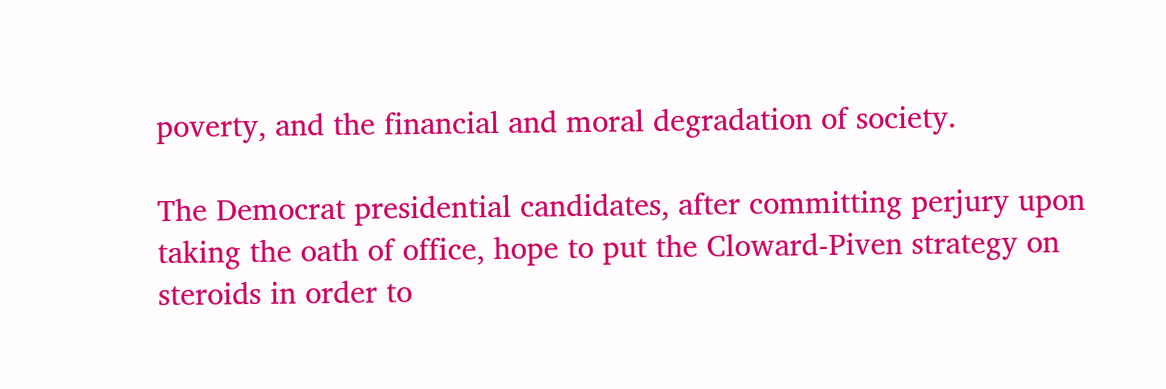poverty, and the financial and moral degradation of society.

The Democrat presidential candidates, after committing perjury upon taking the oath of office, hope to put the Cloward-Piven strategy on steroids in order to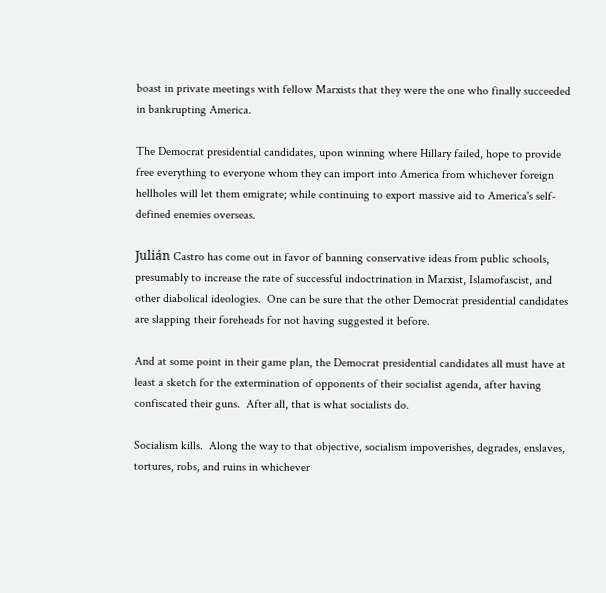boast in private meetings with fellow Marxists that they were the one who finally succeeded in bankrupting America.

The Democrat presidential candidates, upon winning where Hillary failed, hope to provide free everything to everyone whom they can import into America from whichever foreign hellholes will let them emigrate; while continuing to export massive aid to America's self-defined enemies overseas.

Julián Castro has come out in favor of banning conservative ideas from public schools, presumably to increase the rate of successful indoctrination in Marxist, Islamofascist, and other diabolical ideologies.  One can be sure that the other Democrat presidential candidates are slapping their foreheads for not having suggested it before.

And at some point in their game plan, the Democrat presidential candidates all must have at least a sketch for the extermination of opponents of their socialist agenda, after having confiscated their guns.  After all, that is what socialists do.

Socialism kills.  Along the way to that objective, socialism impoverishes, degrades, enslaves, tortures, robs, and ruins in whichever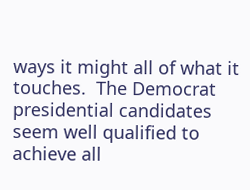ways it might all of what it touches.  The Democrat presidential candidates seem well qualified to achieve all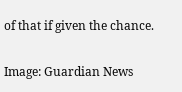of that if given the chance.

Image: Guardian News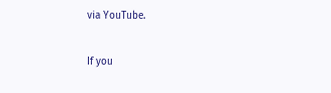via YouTube.

If you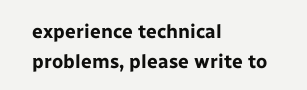experience technical problems, please write to